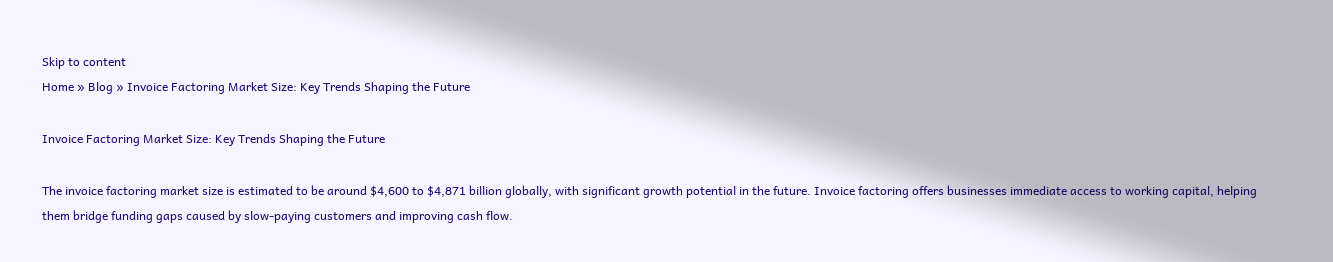Skip to content
Home » Blog » Invoice Factoring Market Size: Key Trends Shaping the Future

Invoice Factoring Market Size: Key Trends Shaping the Future

The invoice factoring market size is estimated to be around $4,600 to $4,871 billion globally, with significant growth potential in the future. Invoice factoring offers businesses immediate access to working capital, helping them bridge funding gaps caused by slow-paying customers and improving cash flow.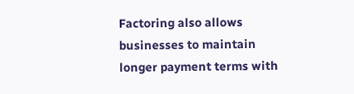Factoring also allows businesses to maintain longer payment terms with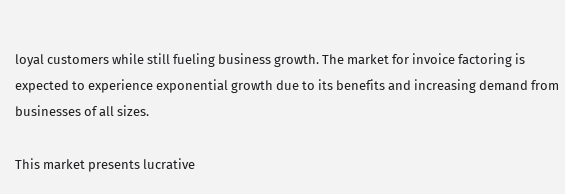loyal customers while still fueling business growth. The market for invoice factoring is expected to experience exponential growth due to its benefits and increasing demand from businesses of all sizes.

This market presents lucrative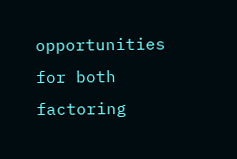opportunities for both factoring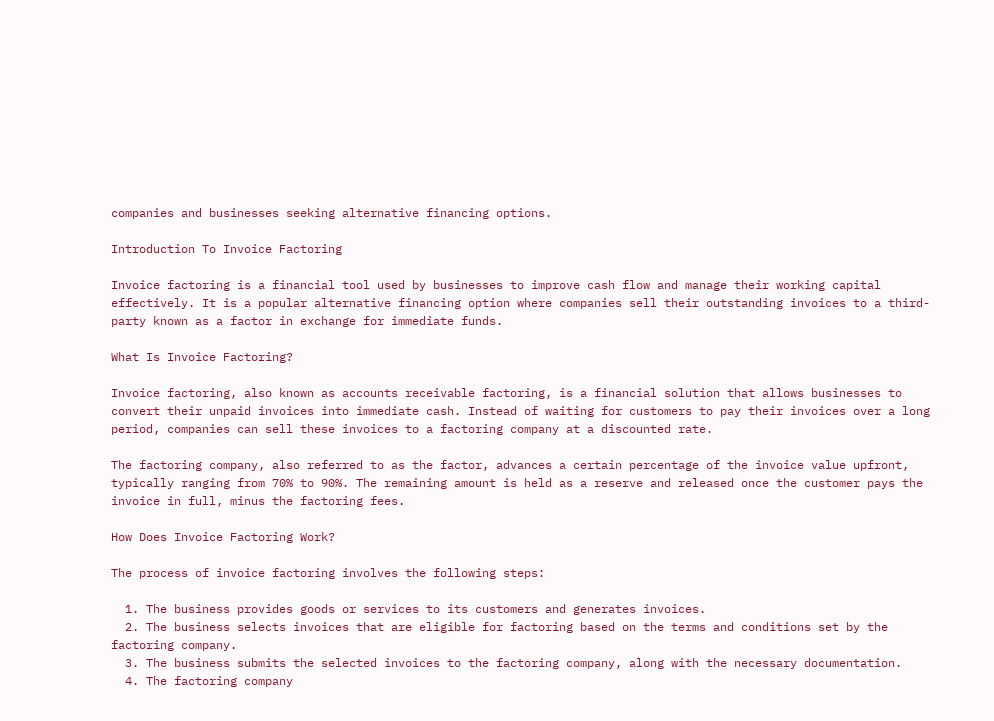companies and businesses seeking alternative financing options.

Introduction To Invoice Factoring

Invoice factoring is a financial tool used by businesses to improve cash flow and manage their working capital effectively. It is a popular alternative financing option where companies sell their outstanding invoices to a third-party known as a factor in exchange for immediate funds.

What Is Invoice Factoring?

Invoice factoring, also known as accounts receivable factoring, is a financial solution that allows businesses to convert their unpaid invoices into immediate cash. Instead of waiting for customers to pay their invoices over a long period, companies can sell these invoices to a factoring company at a discounted rate.

The factoring company, also referred to as the factor, advances a certain percentage of the invoice value upfront, typically ranging from 70% to 90%. The remaining amount is held as a reserve and released once the customer pays the invoice in full, minus the factoring fees.

How Does Invoice Factoring Work?

The process of invoice factoring involves the following steps:

  1. The business provides goods or services to its customers and generates invoices.
  2. The business selects invoices that are eligible for factoring based on the terms and conditions set by the factoring company.
  3. The business submits the selected invoices to the factoring company, along with the necessary documentation.
  4. The factoring company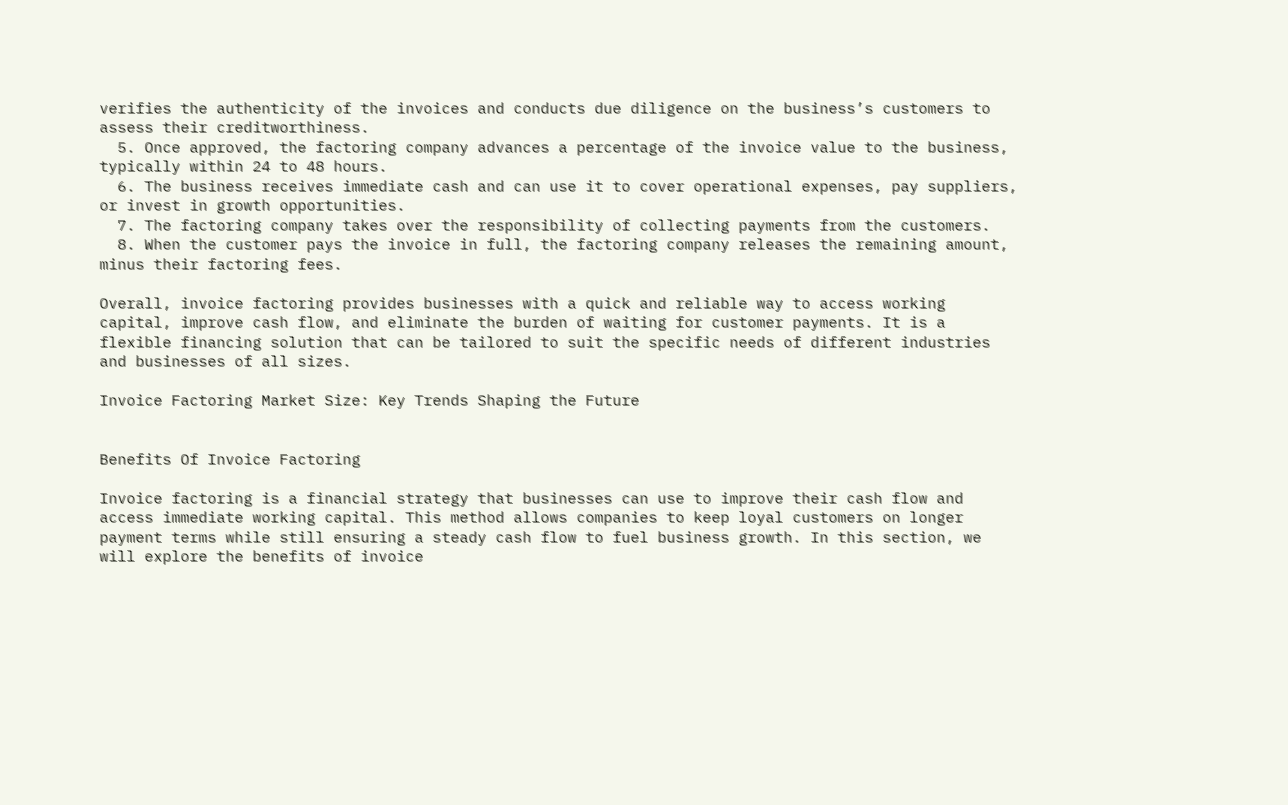verifies the authenticity of the invoices and conducts due diligence on the business’s customers to assess their creditworthiness.
  5. Once approved, the factoring company advances a percentage of the invoice value to the business, typically within 24 to 48 hours.
  6. The business receives immediate cash and can use it to cover operational expenses, pay suppliers, or invest in growth opportunities.
  7. The factoring company takes over the responsibility of collecting payments from the customers.
  8. When the customer pays the invoice in full, the factoring company releases the remaining amount, minus their factoring fees.

Overall, invoice factoring provides businesses with a quick and reliable way to access working capital, improve cash flow, and eliminate the burden of waiting for customer payments. It is a flexible financing solution that can be tailored to suit the specific needs of different industries and businesses of all sizes.

Invoice Factoring Market Size: Key Trends Shaping the Future


Benefits Of Invoice Factoring

Invoice factoring is a financial strategy that businesses can use to improve their cash flow and access immediate working capital. This method allows companies to keep loyal customers on longer payment terms while still ensuring a steady cash flow to fuel business growth. In this section, we will explore the benefits of invoice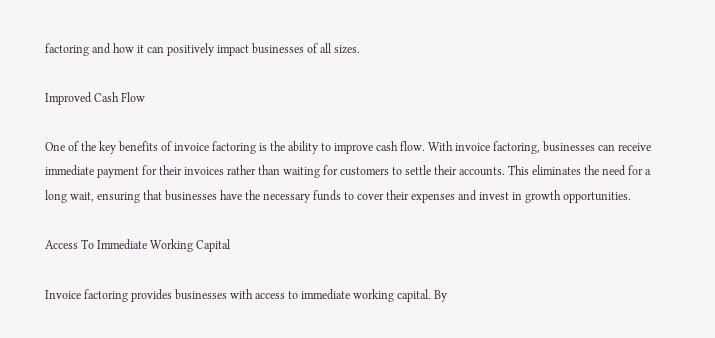factoring and how it can positively impact businesses of all sizes.

Improved Cash Flow

One of the key benefits of invoice factoring is the ability to improve cash flow. With invoice factoring, businesses can receive immediate payment for their invoices rather than waiting for customers to settle their accounts. This eliminates the need for a long wait, ensuring that businesses have the necessary funds to cover their expenses and invest in growth opportunities.

Access To Immediate Working Capital

Invoice factoring provides businesses with access to immediate working capital. By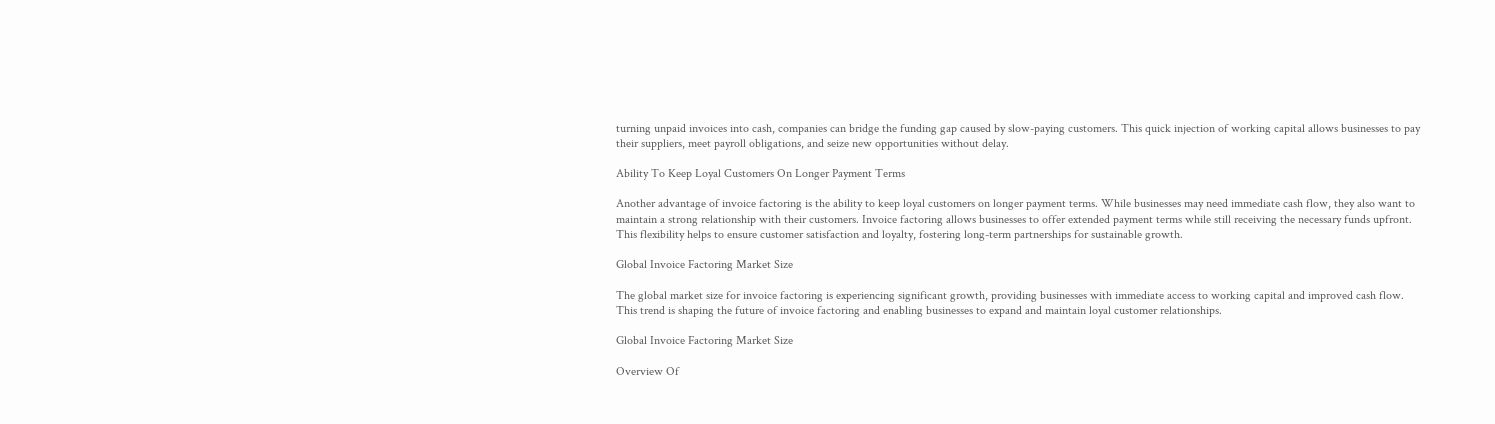turning unpaid invoices into cash, companies can bridge the funding gap caused by slow-paying customers. This quick injection of working capital allows businesses to pay their suppliers, meet payroll obligations, and seize new opportunities without delay.

Ability To Keep Loyal Customers On Longer Payment Terms

Another advantage of invoice factoring is the ability to keep loyal customers on longer payment terms. While businesses may need immediate cash flow, they also want to maintain a strong relationship with their customers. Invoice factoring allows businesses to offer extended payment terms while still receiving the necessary funds upfront. This flexibility helps to ensure customer satisfaction and loyalty, fostering long-term partnerships for sustainable growth.

Global Invoice Factoring Market Size

The global market size for invoice factoring is experiencing significant growth, providing businesses with immediate access to working capital and improved cash flow. This trend is shaping the future of invoice factoring and enabling businesses to expand and maintain loyal customer relationships.

Global Invoice Factoring Market Size

Overview Of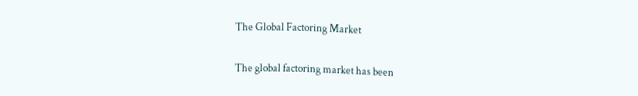The Global Factoring Market

The global factoring market has been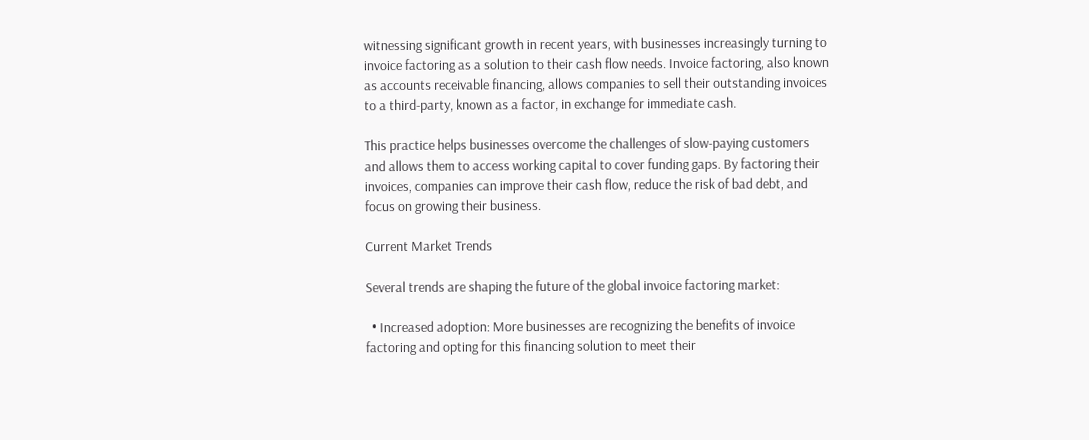witnessing significant growth in recent years, with businesses increasingly turning to invoice factoring as a solution to their cash flow needs. Invoice factoring, also known as accounts receivable financing, allows companies to sell their outstanding invoices to a third-party, known as a factor, in exchange for immediate cash.

This practice helps businesses overcome the challenges of slow-paying customers and allows them to access working capital to cover funding gaps. By factoring their invoices, companies can improve their cash flow, reduce the risk of bad debt, and focus on growing their business.

Current Market Trends

Several trends are shaping the future of the global invoice factoring market:

  • Increased adoption: More businesses are recognizing the benefits of invoice factoring and opting for this financing solution to meet their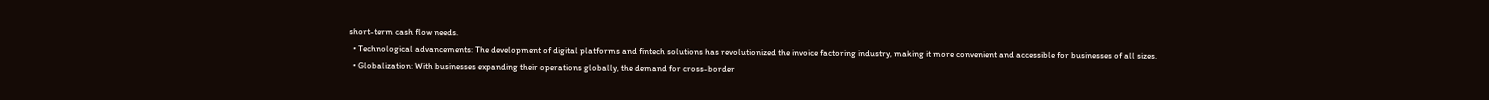short-term cash flow needs.
  • Technological advancements: The development of digital platforms and fintech solutions has revolutionized the invoice factoring industry, making it more convenient and accessible for businesses of all sizes.
  • Globalization: With businesses expanding their operations globally, the demand for cross-border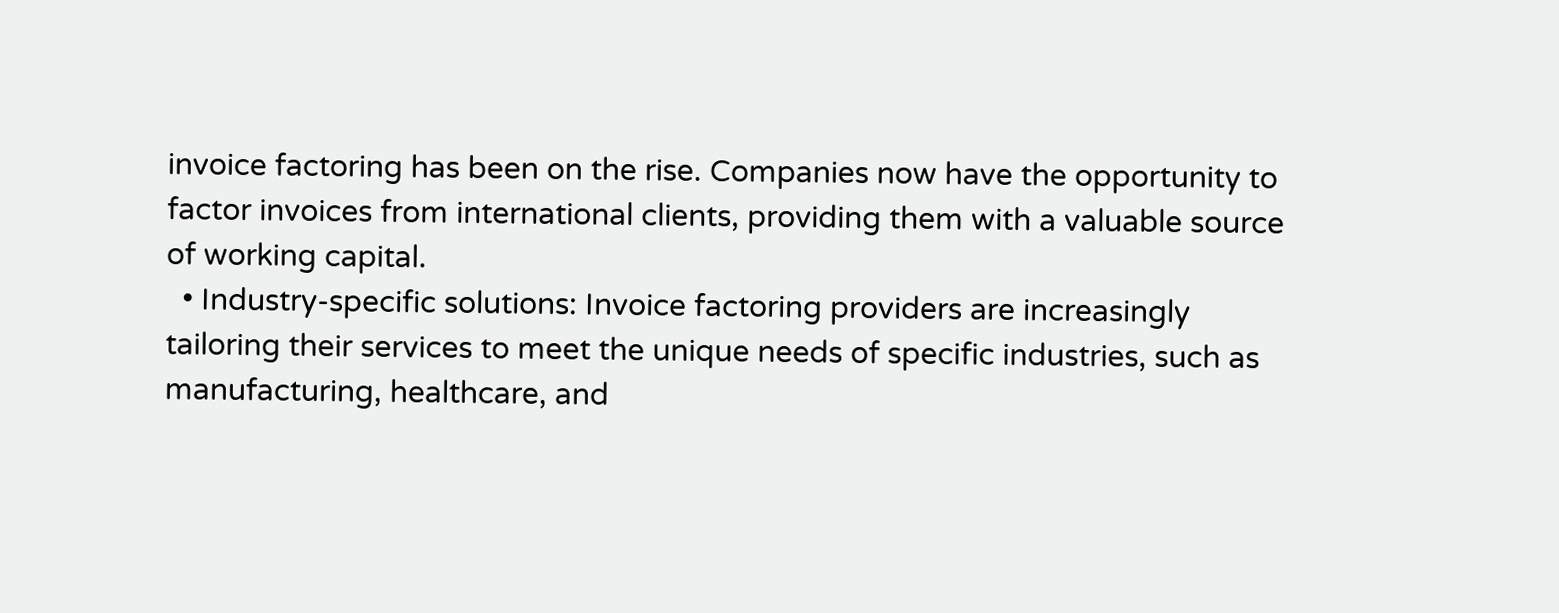invoice factoring has been on the rise. Companies now have the opportunity to factor invoices from international clients, providing them with a valuable source of working capital.
  • Industry-specific solutions: Invoice factoring providers are increasingly tailoring their services to meet the unique needs of specific industries, such as manufacturing, healthcare, and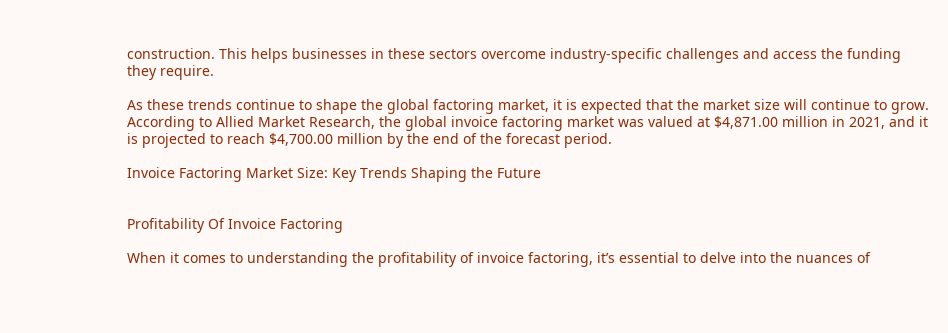construction. This helps businesses in these sectors overcome industry-specific challenges and access the funding they require.

As these trends continue to shape the global factoring market, it is expected that the market size will continue to grow. According to Allied Market Research, the global invoice factoring market was valued at $4,871.00 million in 2021, and it is projected to reach $4,700.00 million by the end of the forecast period.

Invoice Factoring Market Size: Key Trends Shaping the Future


Profitability Of Invoice Factoring

When it comes to understanding the profitability of invoice factoring, it’s essential to delve into the nuances of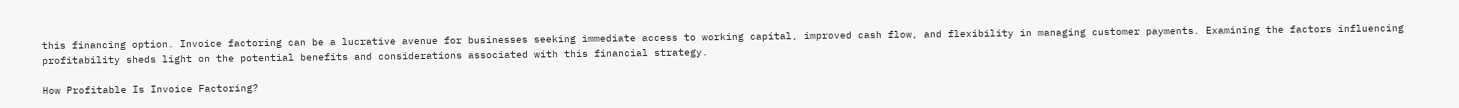this financing option. Invoice factoring can be a lucrative avenue for businesses seeking immediate access to working capital, improved cash flow, and flexibility in managing customer payments. Examining the factors influencing profitability sheds light on the potential benefits and considerations associated with this financial strategy.

How Profitable Is Invoice Factoring?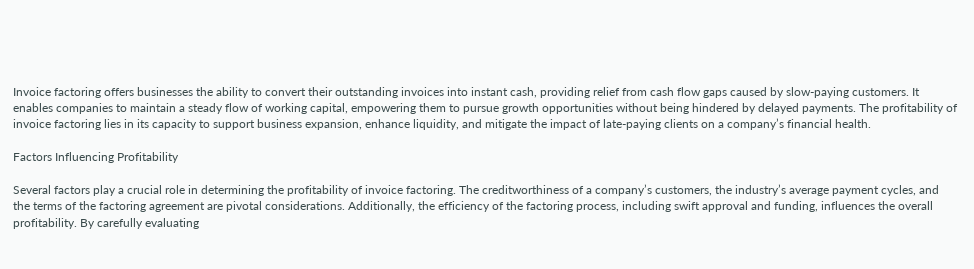Invoice factoring offers businesses the ability to convert their outstanding invoices into instant cash, providing relief from cash flow gaps caused by slow-paying customers. It enables companies to maintain a steady flow of working capital, empowering them to pursue growth opportunities without being hindered by delayed payments. The profitability of invoice factoring lies in its capacity to support business expansion, enhance liquidity, and mitigate the impact of late-paying clients on a company’s financial health.

Factors Influencing Profitability

Several factors play a crucial role in determining the profitability of invoice factoring. The creditworthiness of a company’s customers, the industry’s average payment cycles, and the terms of the factoring agreement are pivotal considerations. Additionally, the efficiency of the factoring process, including swift approval and funding, influences the overall profitability. By carefully evaluating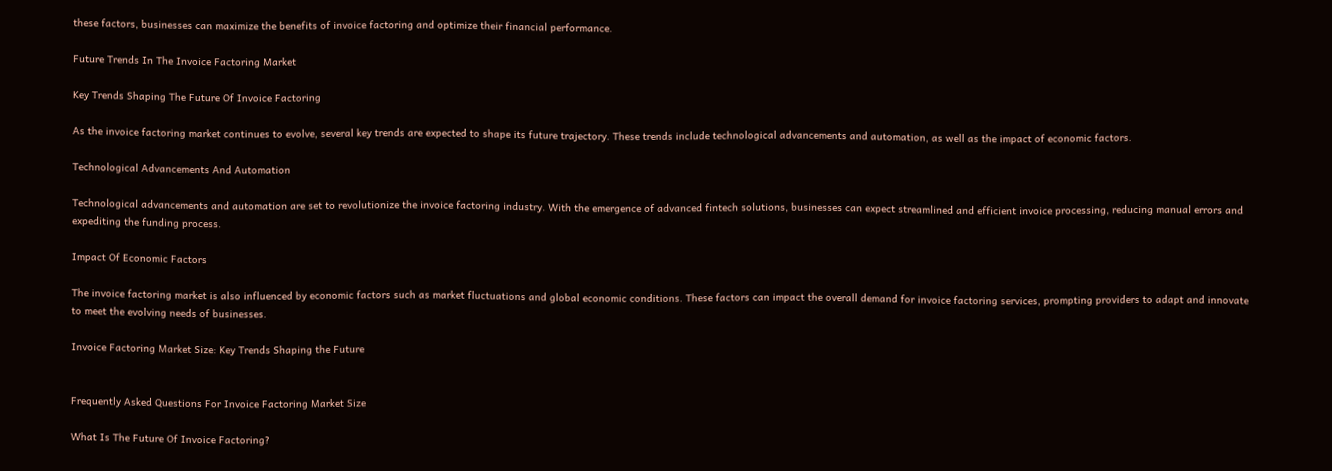these factors, businesses can maximize the benefits of invoice factoring and optimize their financial performance.

Future Trends In The Invoice Factoring Market

Key Trends Shaping The Future Of Invoice Factoring

As the invoice factoring market continues to evolve, several key trends are expected to shape its future trajectory. These trends include technological advancements and automation, as well as the impact of economic factors.

Technological Advancements And Automation

Technological advancements and automation are set to revolutionize the invoice factoring industry. With the emergence of advanced fintech solutions, businesses can expect streamlined and efficient invoice processing, reducing manual errors and expediting the funding process.

Impact Of Economic Factors

The invoice factoring market is also influenced by economic factors such as market fluctuations and global economic conditions. These factors can impact the overall demand for invoice factoring services, prompting providers to adapt and innovate to meet the evolving needs of businesses.

Invoice Factoring Market Size: Key Trends Shaping the Future


Frequently Asked Questions For Invoice Factoring Market Size

What Is The Future Of Invoice Factoring?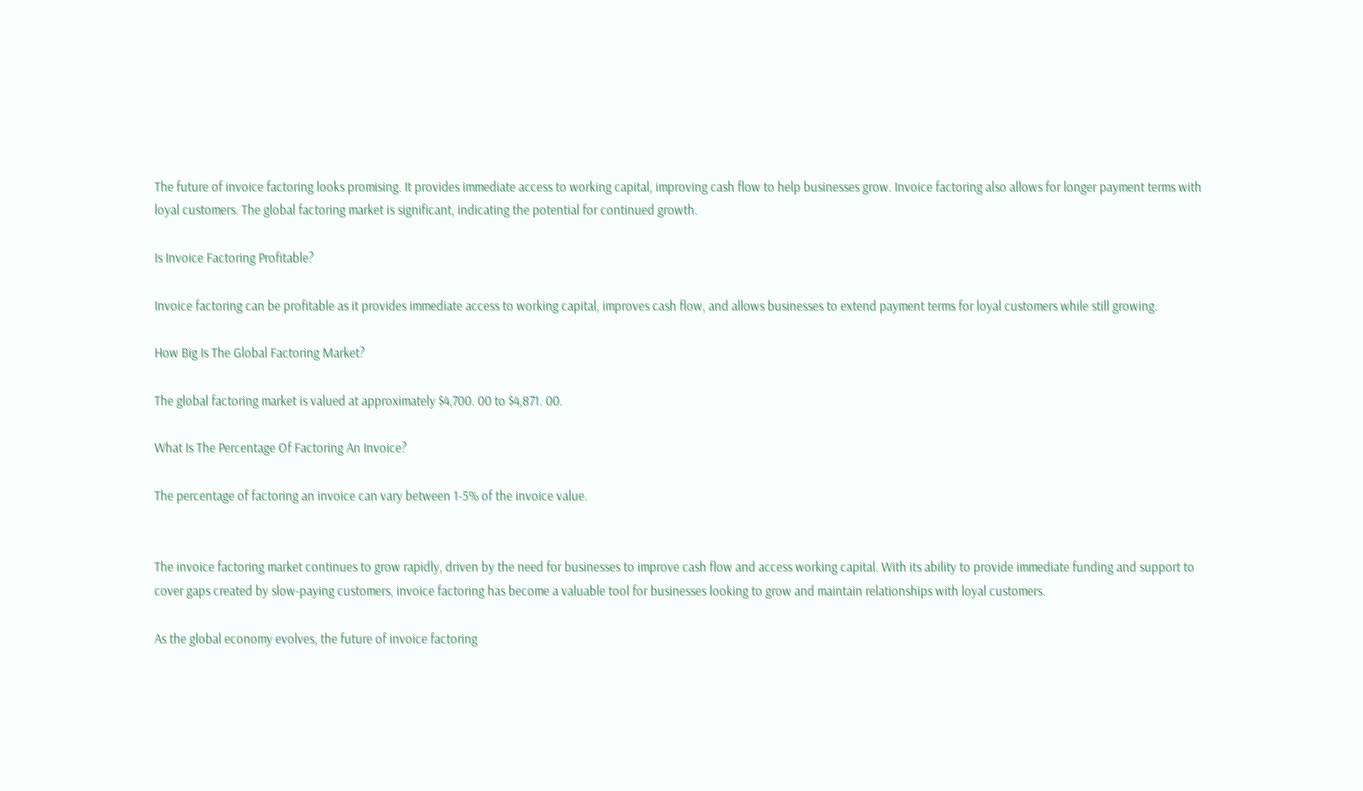The future of invoice factoring looks promising. It provides immediate access to working capital, improving cash flow to help businesses grow. Invoice factoring also allows for longer payment terms with loyal customers. The global factoring market is significant, indicating the potential for continued growth.

Is Invoice Factoring Profitable?

Invoice factoring can be profitable as it provides immediate access to working capital, improves cash flow, and allows businesses to extend payment terms for loyal customers while still growing.

How Big Is The Global Factoring Market?

The global factoring market is valued at approximately $4,700. 00 to $4,871. 00.

What Is The Percentage Of Factoring An Invoice?

The percentage of factoring an invoice can vary between 1-5% of the invoice value.


The invoice factoring market continues to grow rapidly, driven by the need for businesses to improve cash flow and access working capital. With its ability to provide immediate funding and support to cover gaps created by slow-paying customers, invoice factoring has become a valuable tool for businesses looking to grow and maintain relationships with loyal customers.

As the global economy evolves, the future of invoice factoring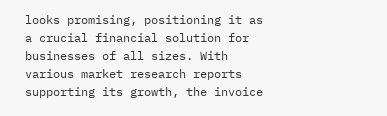looks promising, positioning it as a crucial financial solution for businesses of all sizes. With various market research reports supporting its growth, the invoice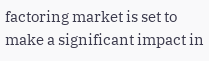factoring market is set to make a significant impact in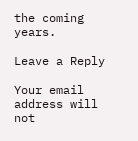the coming years.

Leave a Reply

Your email address will not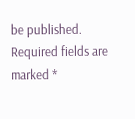be published. Required fields are marked *